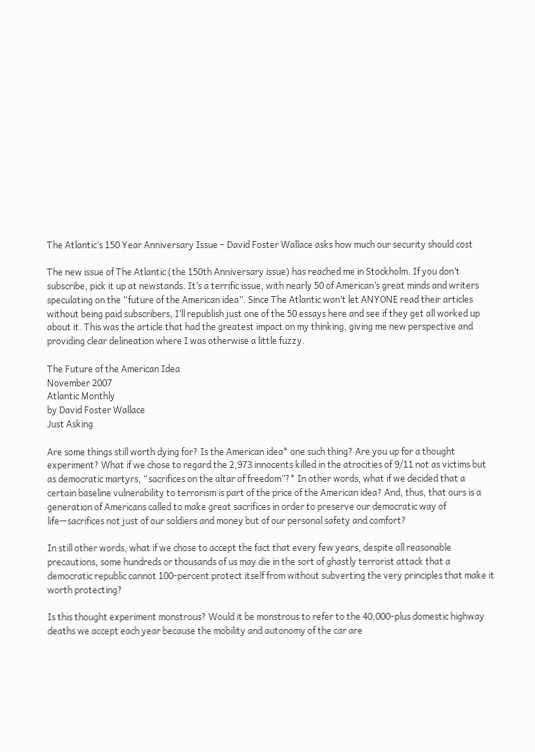The Atlantic’s 150 Year Anniversary Issue – David Foster Wallace asks how much our security should cost

The new issue of The Atlantic (the 150th Anniversary issue) has reached me in Stockholm. If you don’t subscribe, pick it up at newstands. It’s a terrific issue, with nearly 50 of American’s great minds and writers speculating on the “future of the American idea”. Since The Atlantic won’t let ANYONE read their articles without being paid subscribers, I’ll republish just one of the 50 essays here and see if they get all worked up about it. This was the article that had the greatest impact on my thinking, giving me new perspective and providing clear delineation where I was otherwise a little fuzzy.

The Future of the American Idea
November 2007
Atlantic Monthly
by David Foster Wallace
Just Asking

Are some things still worth dying for? Is the American idea* one such thing? Are you up for a thought experiment? What if we chose to regard the 2,973 innocents killed in the atrocities of 9/11 not as victims but as democratic martyrs, “sacrifices on the altar of freedom”?* In other words, what if we decided that a certain baseline vulnerability to terrorism is part of the price of the American idea? And, thus, that ours is a generation of Americans called to make great sacrifices in order to preserve our democratic way of life—sacrifices not just of our soldiers and money but of our personal safety and comfort?

In still other words, what if we chose to accept the fact that every few years, despite all reasonable precautions, some hundreds or thousands of us may die in the sort of ghastly terrorist attack that a democratic republic cannot 100-percent protect itself from without subverting the very principles that make it worth protecting?

Is this thought experiment monstrous? Would it be monstrous to refer to the 40,000-plus domestic highway deaths we accept each year because the mobility and autonomy of the car are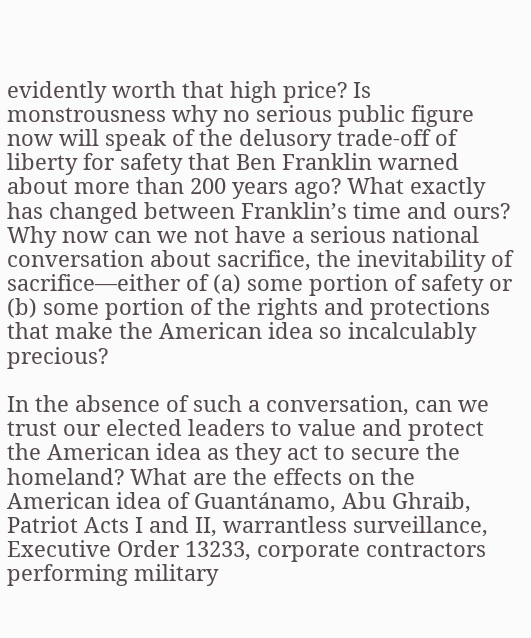evidently worth that high price? Is monstrousness why no serious public figure now will speak of the delusory trade-off of liberty for safety that Ben Franklin warned about more than 200 years ago? What exactly has changed between Franklin’s time and ours? Why now can we not have a serious national conversation about sacrifice, the inevitability of sacrifice—either of (a) some portion of safety or (b) some portion of the rights and protections that make the American idea so incalculably precious?

In the absence of such a conversation, can we trust our elected leaders to value and protect the American idea as they act to secure the homeland? What are the effects on the American idea of Guantánamo, Abu Ghraib, Patriot Acts I and II, warrantless surveillance, Executive Order 13233, corporate contractors performing military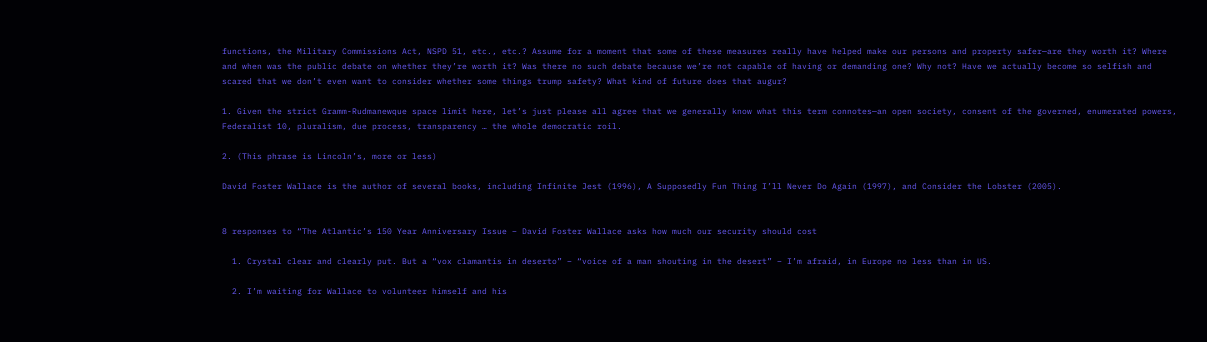functions, the Military Commissions Act, NSPD 51, etc., etc.? Assume for a moment that some of these measures really have helped make our persons and property safer—are they worth it? Where and when was the public debate on whether they’re worth it? Was there no such debate because we’re not capable of having or demanding one? Why not? Have we actually become so selfish and scared that we don’t even want to consider whether some things trump safety? What kind of future does that augur?

1. Given the strict Gramm-Rudmanewque space limit here, let’s just please all agree that we generally know what this term connotes—an open society, consent of the governed, enumerated powers, Federalist 10, pluralism, due process, transparency … the whole democratic roil.

2. (This phrase is Lincoln’s, more or less)

David Foster Wallace is the author of several books, including Infinite Jest (1996), A Supposedly Fun Thing I’ll Never Do Again (1997), and Consider the Lobster (2005).


8 responses to “The Atlantic’s 150 Year Anniversary Issue – David Foster Wallace asks how much our security should cost

  1. Crystal clear and clearly put. But a “vox clamantis in deserto” – “voice of a man shouting in the desert” – I’m afraid, in Europe no less than in US.

  2. I’m waiting for Wallace to volunteer himself and his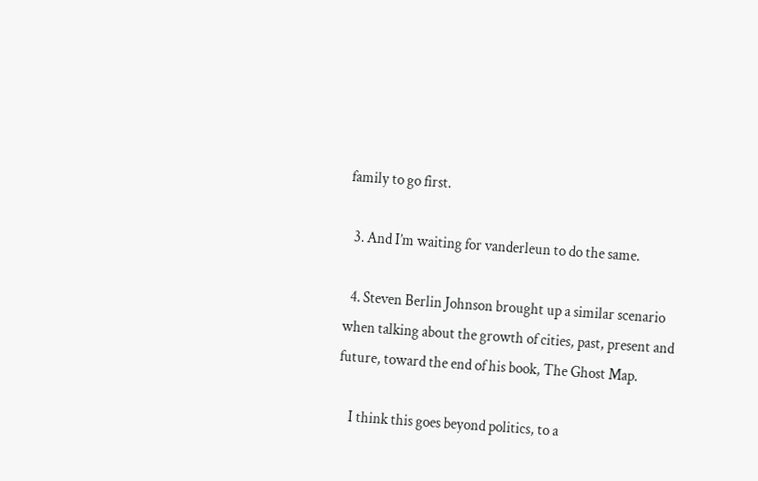family to go first.

  3. And I’m waiting for vanderleun to do the same.

  4. Steven Berlin Johnson brought up a similar scenario when talking about the growth of cities, past, present and future, toward the end of his book, The Ghost Map.

    I think this goes beyond politics, to a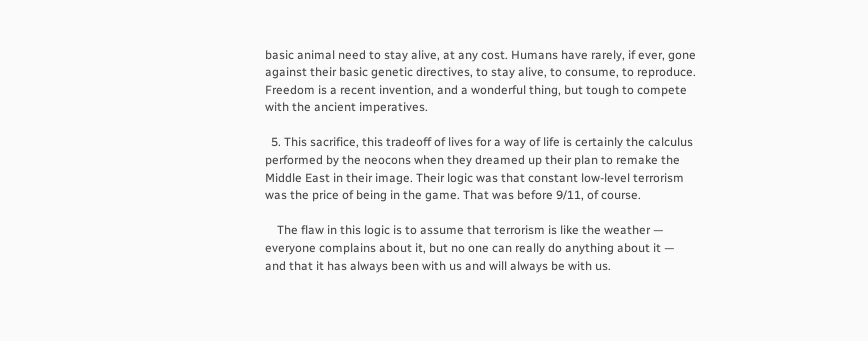basic animal need to stay alive, at any cost. Humans have rarely, if ever, gone against their basic genetic directives, to stay alive, to consume, to reproduce. Freedom is a recent invention, and a wonderful thing, but tough to compete with the ancient imperatives.

  5. This sacrifice, this tradeoff of lives for a way of life is certainly the calculus performed by the neocons when they dreamed up their plan to remake the Middle East in their image. Their logic was that constant low-level terrorism was the price of being in the game. That was before 9/11, of course.

    The flaw in this logic is to assume that terrorism is like the weather — everyone complains about it, but no one can really do anything about it — and that it has always been with us and will always be with us.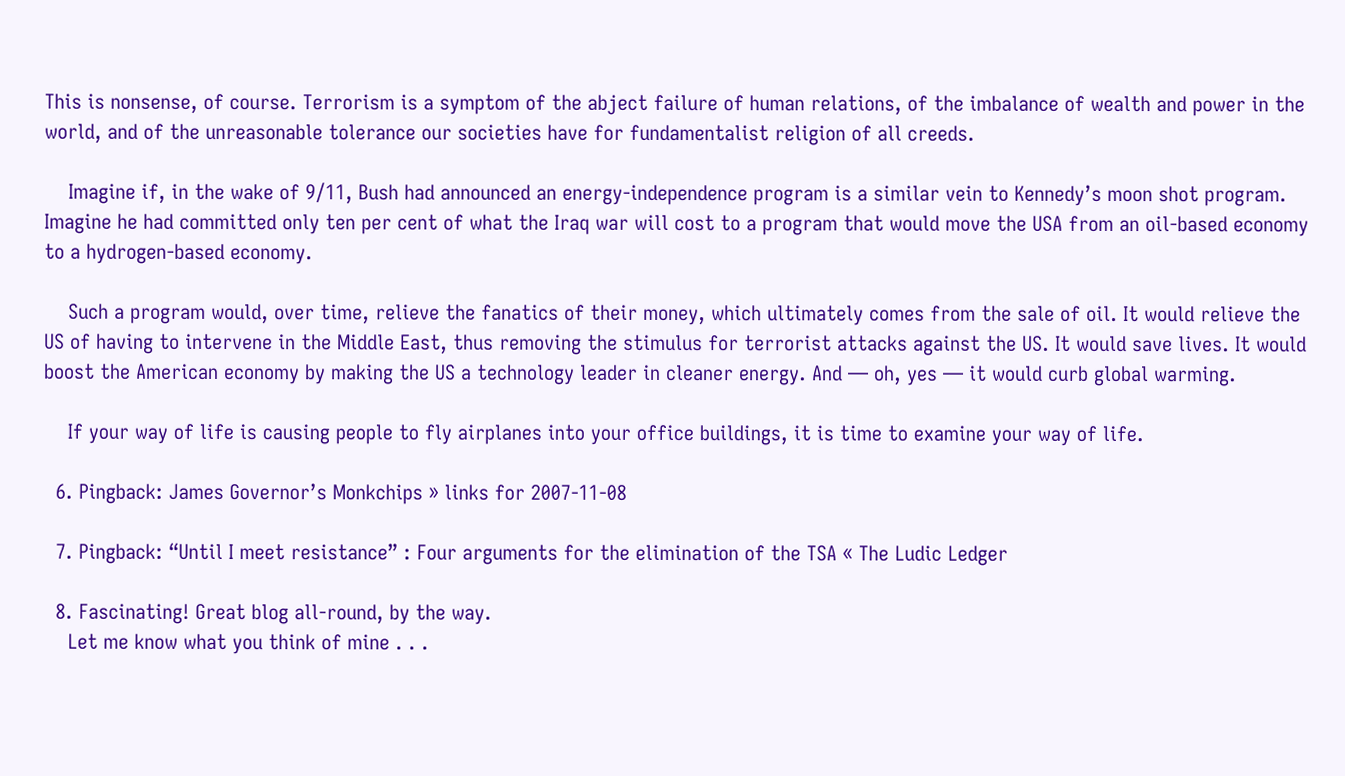This is nonsense, of course. Terrorism is a symptom of the abject failure of human relations, of the imbalance of wealth and power in the world, and of the unreasonable tolerance our societies have for fundamentalist religion of all creeds.

    Imagine if, in the wake of 9/11, Bush had announced an energy-independence program is a similar vein to Kennedy’s moon shot program. Imagine he had committed only ten per cent of what the Iraq war will cost to a program that would move the USA from an oil-based economy to a hydrogen-based economy.

    Such a program would, over time, relieve the fanatics of their money, which ultimately comes from the sale of oil. It would relieve the US of having to intervene in the Middle East, thus removing the stimulus for terrorist attacks against the US. It would save lives. It would boost the American economy by making the US a technology leader in cleaner energy. And — oh, yes — it would curb global warming.

    If your way of life is causing people to fly airplanes into your office buildings, it is time to examine your way of life.

  6. Pingback: James Governor’s Monkchips » links for 2007-11-08

  7. Pingback: “Until I meet resistance” : Four arguments for the elimination of the TSA « The Ludic Ledger

  8. Fascinating! Great blog all-round, by the way.
    Let me know what you think of mine . . .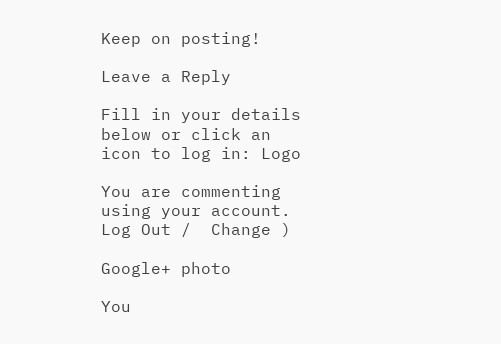Keep on posting!

Leave a Reply

Fill in your details below or click an icon to log in: Logo

You are commenting using your account. Log Out /  Change )

Google+ photo

You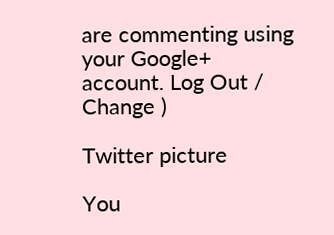are commenting using your Google+ account. Log Out /  Change )

Twitter picture

You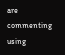are commenting using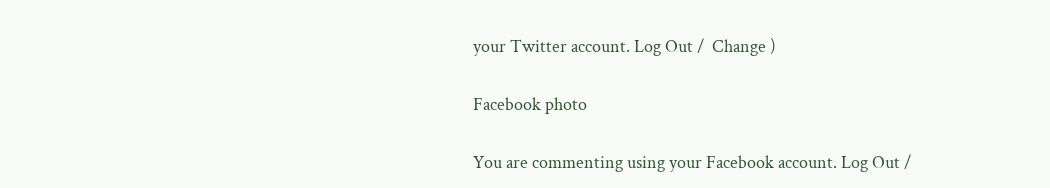your Twitter account. Log Out /  Change )

Facebook photo

You are commenting using your Facebook account. Log Out /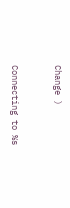Change )


Connecting to %s